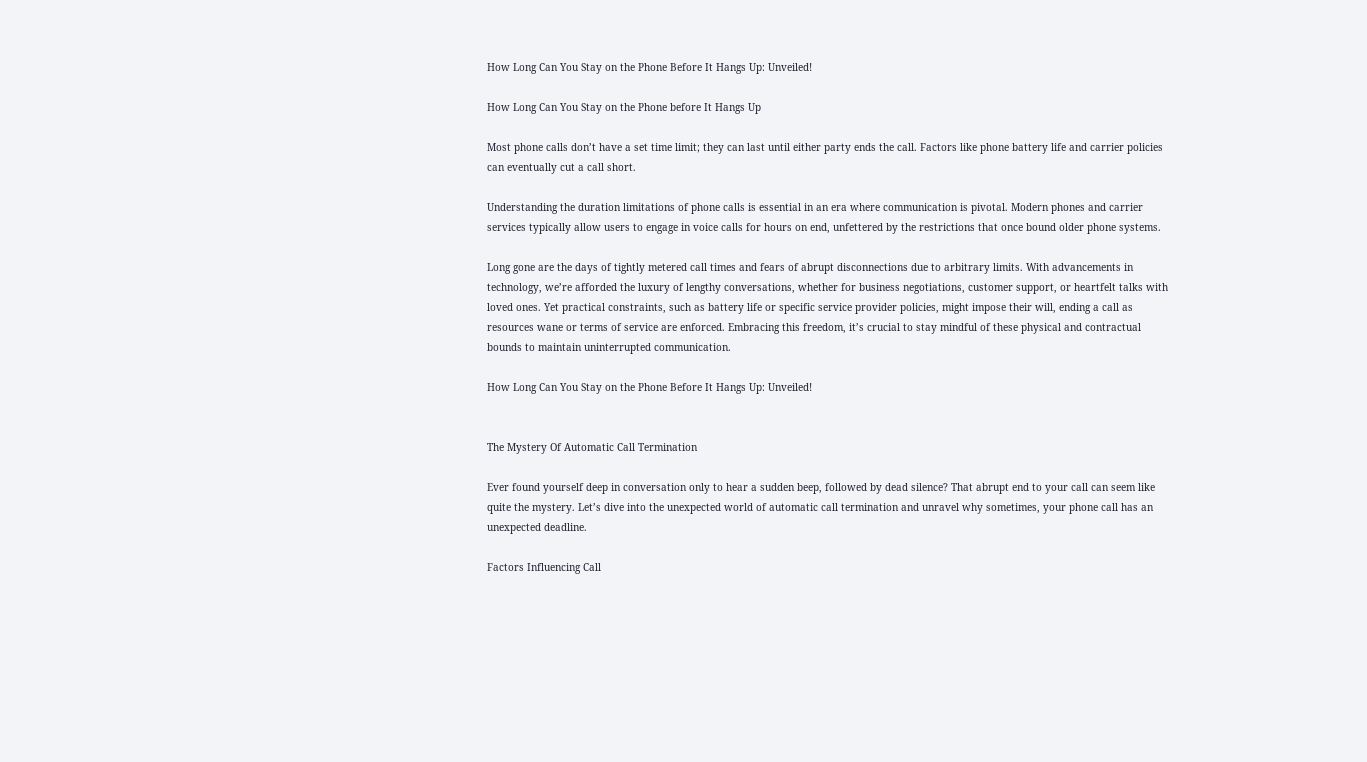How Long Can You Stay on the Phone Before It Hangs Up: Unveiled!

How Long Can You Stay on the Phone before It Hangs Up

Most phone calls don’t have a set time limit; they can last until either party ends the call. Factors like phone battery life and carrier policies can eventually cut a call short.

Understanding the duration limitations of phone calls is essential in an era where communication is pivotal. Modern phones and carrier services typically allow users to engage in voice calls for hours on end, unfettered by the restrictions that once bound older phone systems.

Long gone are the days of tightly metered call times and fears of abrupt disconnections due to arbitrary limits. With advancements in technology, we’re afforded the luxury of lengthy conversations, whether for business negotiations, customer support, or heartfelt talks with loved ones. Yet practical constraints, such as battery life or specific service provider policies, might impose their will, ending a call as resources wane or terms of service are enforced. Embracing this freedom, it’s crucial to stay mindful of these physical and contractual bounds to maintain uninterrupted communication.

How Long Can You Stay on the Phone Before It Hangs Up: Unveiled!


The Mystery Of Automatic Call Termination

Ever found yourself deep in conversation only to hear a sudden beep, followed by dead silence? That abrupt end to your call can seem like quite the mystery. Let’s dive into the unexpected world of automatic call termination and unravel why sometimes, your phone call has an unexpected deadline.

Factors Influencing Call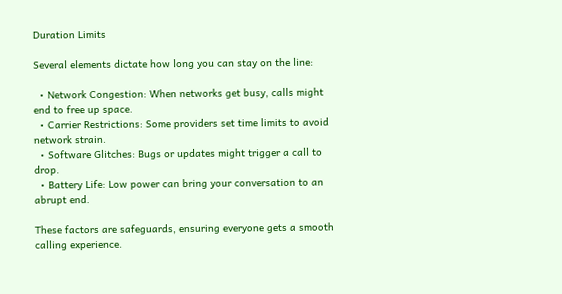Duration Limits

Several elements dictate how long you can stay on the line:

  • Network Congestion: When networks get busy, calls might end to free up space.
  • Carrier Restrictions: Some providers set time limits to avoid network strain.
  • Software Glitches: Bugs or updates might trigger a call to drop.
  • Battery Life: Low power can bring your conversation to an abrupt end.

These factors are safeguards, ensuring everyone gets a smooth calling experience.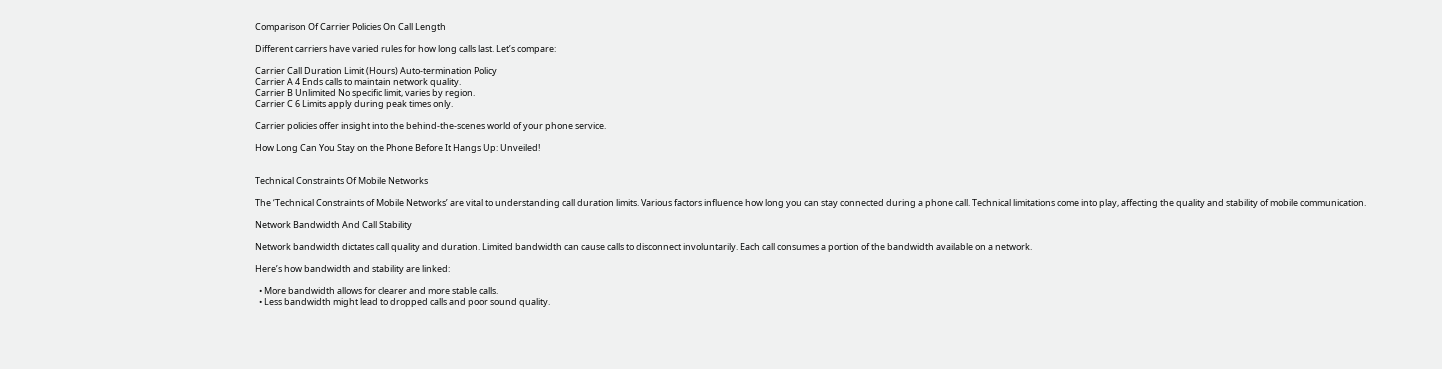Comparison Of Carrier Policies On Call Length

Different carriers have varied rules for how long calls last. Let’s compare:

Carrier Call Duration Limit (Hours) Auto-termination Policy
Carrier A 4 Ends calls to maintain network quality.
Carrier B Unlimited No specific limit, varies by region.
Carrier C 6 Limits apply during peak times only.

Carrier policies offer insight into the behind-the-scenes world of your phone service.

How Long Can You Stay on the Phone Before It Hangs Up: Unveiled!


Technical Constraints Of Mobile Networks

The ‘Technical Constraints of Mobile Networks’ are vital to understanding call duration limits. Various factors influence how long you can stay connected during a phone call. Technical limitations come into play, affecting the quality and stability of mobile communication.

Network Bandwidth And Call Stability

Network bandwidth dictates call quality and duration. Limited bandwidth can cause calls to disconnect involuntarily. Each call consumes a portion of the bandwidth available on a network.

Here’s how bandwidth and stability are linked:

  • More bandwidth allows for clearer and more stable calls.
  • Less bandwidth might lead to dropped calls and poor sound quality.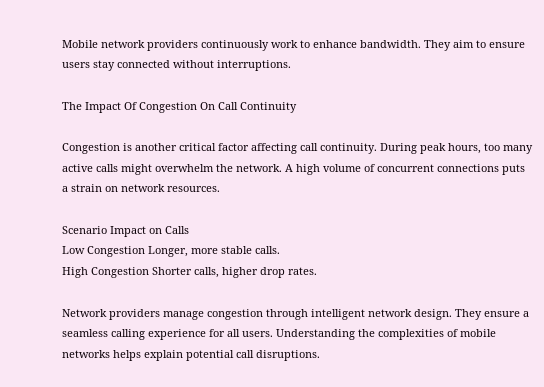Mobile network providers continuously work to enhance bandwidth. They aim to ensure users stay connected without interruptions.

The Impact Of Congestion On Call Continuity

Congestion is another critical factor affecting call continuity. During peak hours, too many active calls might overwhelm the network. A high volume of concurrent connections puts a strain on network resources.

Scenario Impact on Calls
Low Congestion Longer, more stable calls.
High Congestion Shorter calls, higher drop rates.

Network providers manage congestion through intelligent network design. They ensure a seamless calling experience for all users. Understanding the complexities of mobile networks helps explain potential call disruptions.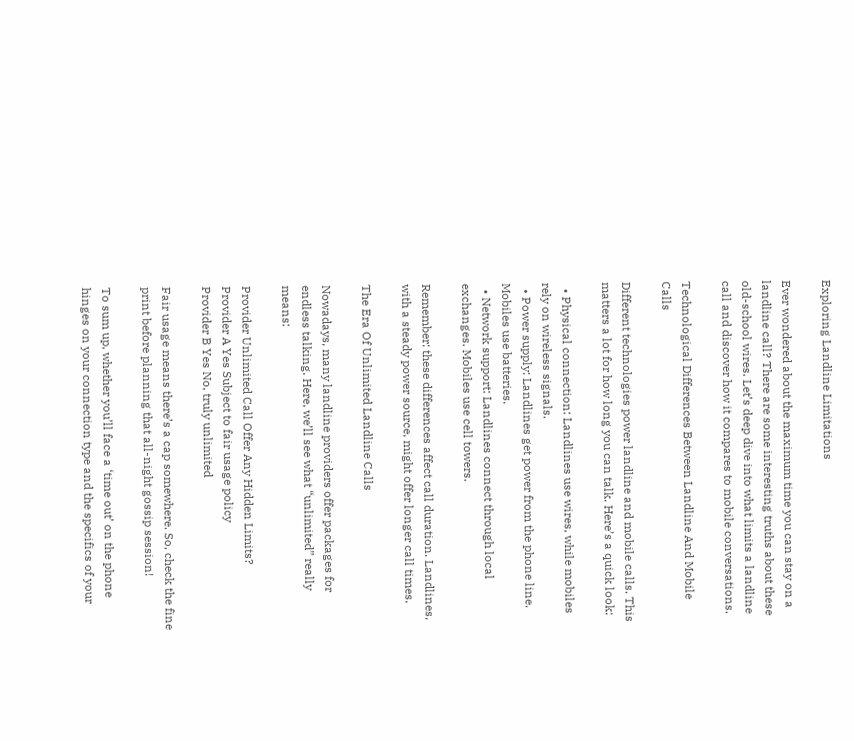Exploring Landline Limitations

Ever wondered about the maximum time you can stay on a landline call? There are some interesting truths about these old-school wires. Let’s deep dive into what limits a landline call and discover how it compares to mobile conversations.

Technological Differences Between Landline And Mobile Calls

Different technologies power landline and mobile calls. This matters a lot for how long you can talk. Here’s a quick look:

  • Physical connection: Landlines use wires, while mobiles rely on wireless signals.
  • Power supply: Landlines get power from the phone line. Mobiles use batteries.
  • Network support: Landlines connect through local exchanges. Mobiles use cell towers.

Remember: these differences affect call duration. Landlines, with a steady power source, might offer longer call times.

The Era Of Unlimited Landline Calls

Nowadays, many landline providers offer packages for endless talking. Here, we’ll see what “unlimited” really means:

Provider Unlimited Call Offer Any Hidden Limits?
Provider A Yes Subject to fair usage policy
Provider B Yes No, truly unlimited

Fair usage means there’s a cap somewhere. So, check the fine print before planning that all-night gossip session!

To sum up, whether you’ll face a ‘time out’ on the phone hinges on your connection type and the specifics of your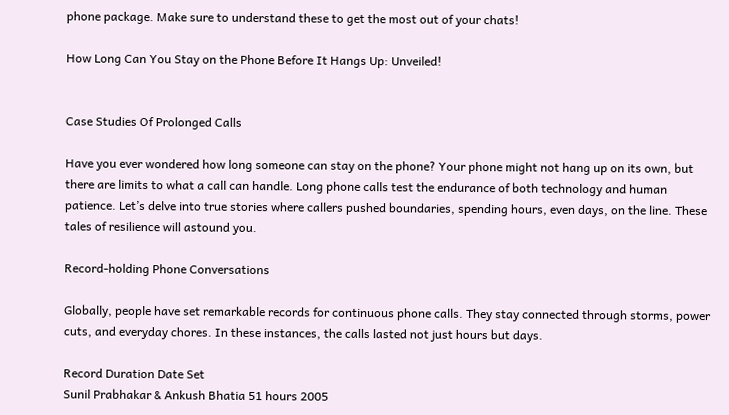phone package. Make sure to understand these to get the most out of your chats!

How Long Can You Stay on the Phone Before It Hangs Up: Unveiled!


Case Studies Of Prolonged Calls

Have you ever wondered how long someone can stay on the phone? Your phone might not hang up on its own, but there are limits to what a call can handle. Long phone calls test the endurance of both technology and human patience. Let’s delve into true stories where callers pushed boundaries, spending hours, even days, on the line. These tales of resilience will astound you.

Record-holding Phone Conversations

Globally, people have set remarkable records for continuous phone calls. They stay connected through storms, power cuts, and everyday chores. In these instances, the calls lasted not just hours but days.

Record Duration Date Set
Sunil Prabhakar & Ankush Bhatia 51 hours 2005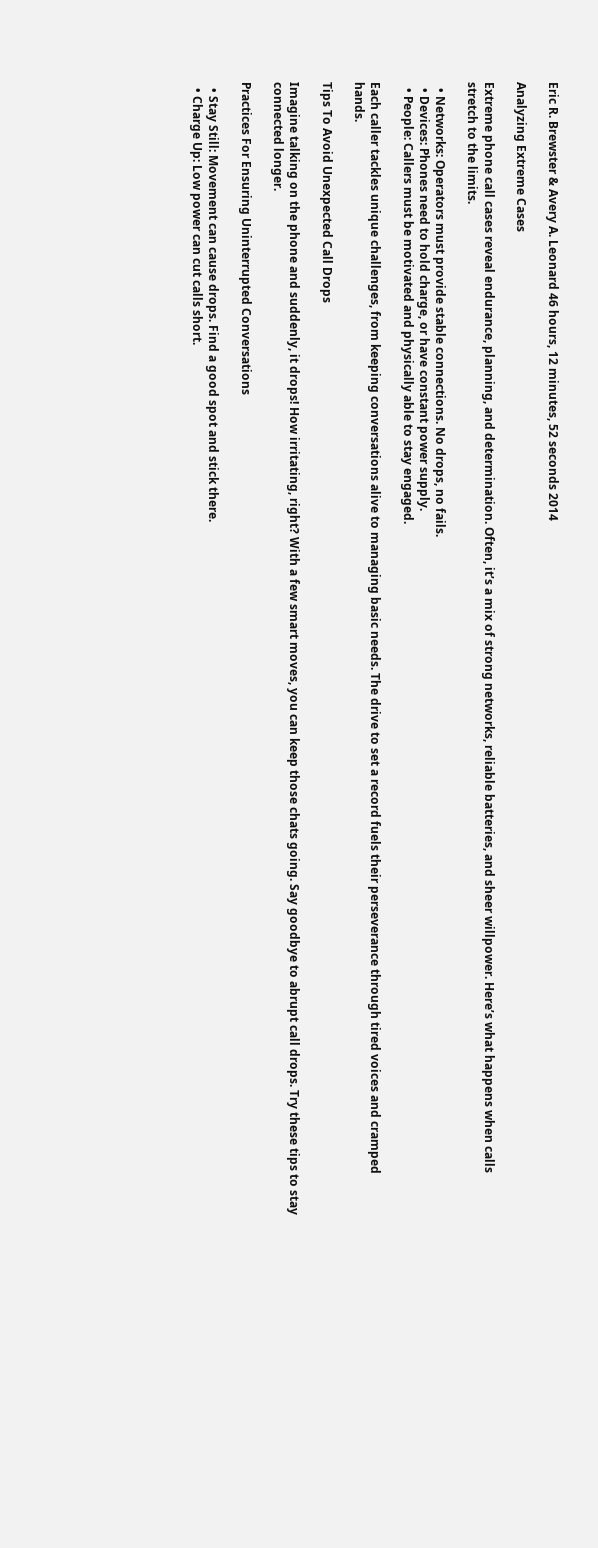Eric R. Brewster & Avery A. Leonard 46 hours, 12 minutes, 52 seconds 2014

Analyzing Extreme Cases

Extreme phone call cases reveal endurance, planning, and determination. Often, it’s a mix of strong networks, reliable batteries, and sheer willpower. Here’s what happens when calls stretch to the limits.

  • Networks: Operators must provide stable connections. No drops, no fails.
  • Devices: Phones need to hold charge, or have constant power supply.
  • People: Callers must be motivated and physically able to stay engaged.

Each caller tackles unique challenges, from keeping conversations alive to managing basic needs. The drive to set a record fuels their perseverance through tired voices and cramped hands.

Tips To Avoid Unexpected Call Drops

Imagine talking on the phone and suddenly, it drops! How irritating, right? With a few smart moves, you can keep those chats going. Say goodbye to abrupt call drops. Try these tips to stay connected longer.

Practices For Ensuring Uninterrupted Conversations

  • Stay Still: Movement can cause drops. Find a good spot and stick there.
  • Charge Up: Low power can cut calls short.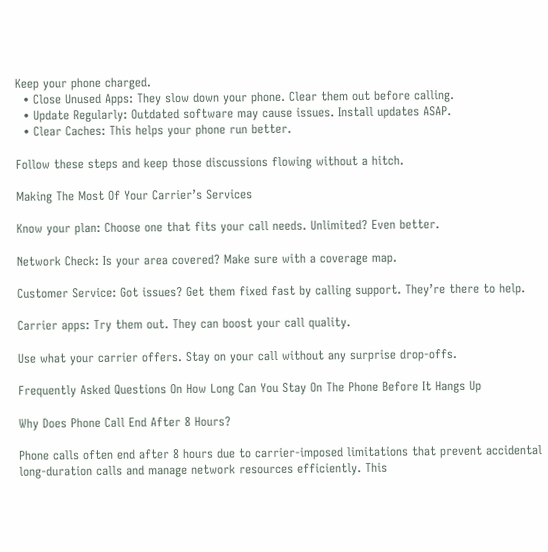Keep your phone charged.
  • Close Unused Apps: They slow down your phone. Clear them out before calling.
  • Update Regularly: Outdated software may cause issues. Install updates ASAP.
  • Clear Caches: This helps your phone run better.

Follow these steps and keep those discussions flowing without a hitch.

Making The Most Of Your Carrier’s Services

Know your plan: Choose one that fits your call needs. Unlimited? Even better.

Network Check: Is your area covered? Make sure with a coverage map.

Customer Service: Got issues? Get them fixed fast by calling support. They’re there to help.

Carrier apps: Try them out. They can boost your call quality.

Use what your carrier offers. Stay on your call without any surprise drop-offs.

Frequently Asked Questions On How Long Can You Stay On The Phone Before It Hangs Up

Why Does Phone Call End After 8 Hours?

Phone calls often end after 8 hours due to carrier-imposed limitations that prevent accidental long-duration calls and manage network resources efficiently. This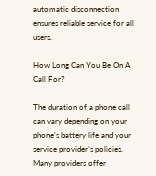automatic disconnection ensures reliable service for all users.

How Long Can You Be On A Call For?

The duration of a phone call can vary depending on your phone’s battery life and your service provider’s policies. Many providers offer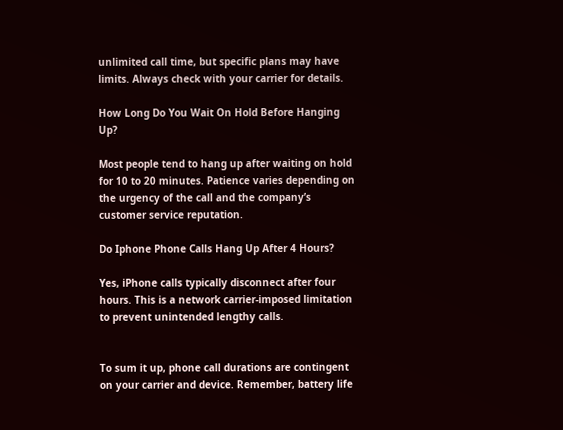unlimited call time, but specific plans may have limits. Always check with your carrier for details.

How Long Do You Wait On Hold Before Hanging Up?

Most people tend to hang up after waiting on hold for 10 to 20 minutes. Patience varies depending on the urgency of the call and the company’s customer service reputation.

Do Iphone Phone Calls Hang Up After 4 Hours?

Yes, iPhone calls typically disconnect after four hours. This is a network carrier-imposed limitation to prevent unintended lengthy calls.


To sum it up, phone call durations are contingent on your carrier and device. Remember, battery life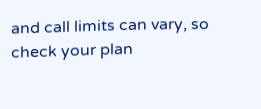and call limits can vary, so check your plan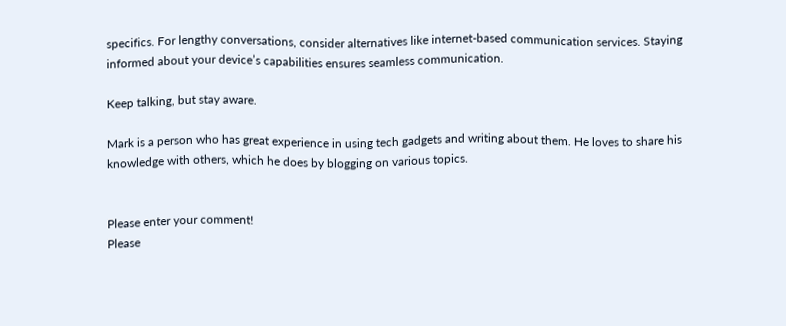specifics. For lengthy conversations, consider alternatives like internet-based communication services. Staying informed about your device’s capabilities ensures seamless communication.

Keep talking, but stay aware.

Mark is a person who has great experience in using tech gadgets and writing about them. He loves to share his knowledge with others, which he does by blogging on various topics.


Please enter your comment!
Please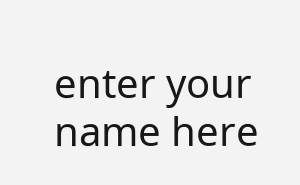enter your name here